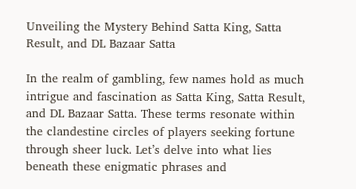Unveiling the Mystery Behind Satta King, Satta Result, and DL Bazaar Satta

In the realm of gambling, few names hold as much intrigue and fascination as Satta King, Satta Result, and DL Bazaar Satta. These terms resonate within the clandestine circles of players seeking fortune through sheer luck. Let’s delve into what lies beneath these enigmatic phrases and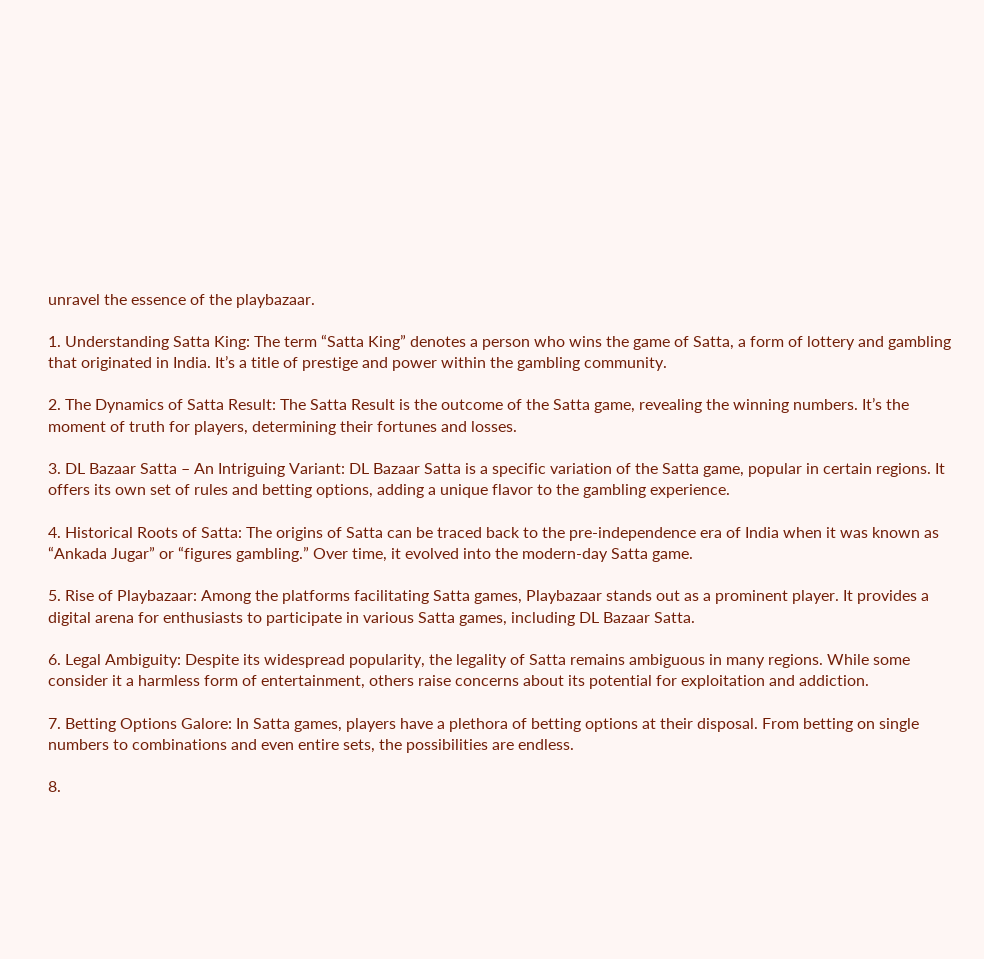unravel the essence of the playbazaar.

1. Understanding Satta King: The term “Satta King” denotes a person who wins the game of Satta, a form of lottery and gambling that originated in India. It’s a title of prestige and power within the gambling community.

2. The Dynamics of Satta Result: The Satta Result is the outcome of the Satta game, revealing the winning numbers. It’s the moment of truth for players, determining their fortunes and losses.

3. DL Bazaar Satta – An Intriguing Variant: DL Bazaar Satta is a specific variation of the Satta game, popular in certain regions. It offers its own set of rules and betting options, adding a unique flavor to the gambling experience.

4. Historical Roots of Satta: The origins of Satta can be traced back to the pre-independence era of India when it was known as “Ankada Jugar” or “figures gambling.” Over time, it evolved into the modern-day Satta game.

5. Rise of Playbazaar: Among the platforms facilitating Satta games, Playbazaar stands out as a prominent player. It provides a digital arena for enthusiasts to participate in various Satta games, including DL Bazaar Satta.

6. Legal Ambiguity: Despite its widespread popularity, the legality of Satta remains ambiguous in many regions. While some consider it a harmless form of entertainment, others raise concerns about its potential for exploitation and addiction.

7. Betting Options Galore: In Satta games, players have a plethora of betting options at their disposal. From betting on single numbers to combinations and even entire sets, the possibilities are endless.

8.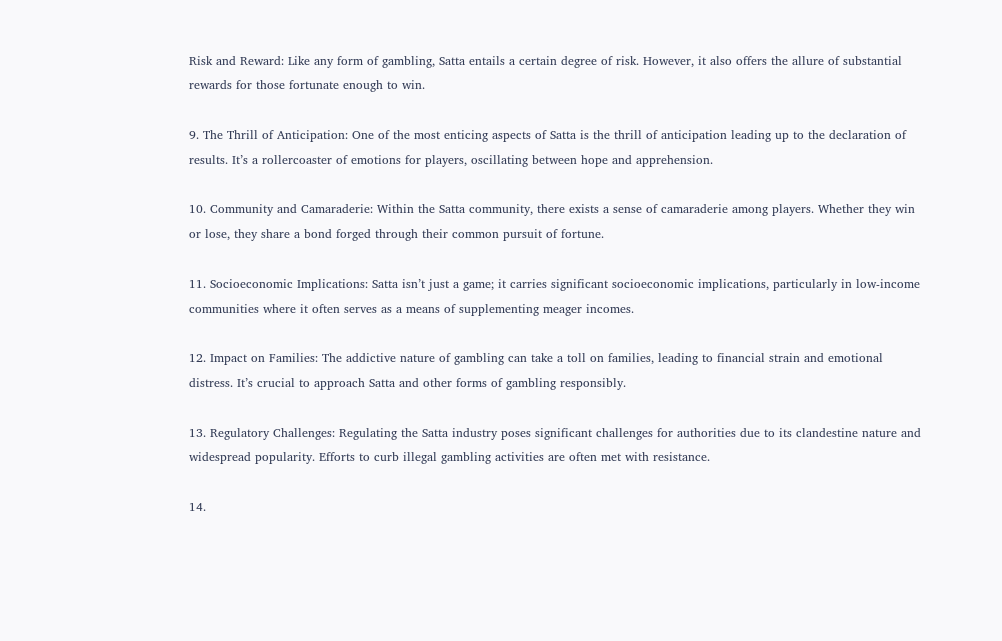Risk and Reward: Like any form of gambling, Satta entails a certain degree of risk. However, it also offers the allure of substantial rewards for those fortunate enough to win.

9. The Thrill of Anticipation: One of the most enticing aspects of Satta is the thrill of anticipation leading up to the declaration of results. It’s a rollercoaster of emotions for players, oscillating between hope and apprehension.

10. Community and Camaraderie: Within the Satta community, there exists a sense of camaraderie among players. Whether they win or lose, they share a bond forged through their common pursuit of fortune.

11. Socioeconomic Implications: Satta isn’t just a game; it carries significant socioeconomic implications, particularly in low-income communities where it often serves as a means of supplementing meager incomes.

12. Impact on Families: The addictive nature of gambling can take a toll on families, leading to financial strain and emotional distress. It’s crucial to approach Satta and other forms of gambling responsibly.

13. Regulatory Challenges: Regulating the Satta industry poses significant challenges for authorities due to its clandestine nature and widespread popularity. Efforts to curb illegal gambling activities are often met with resistance.

14.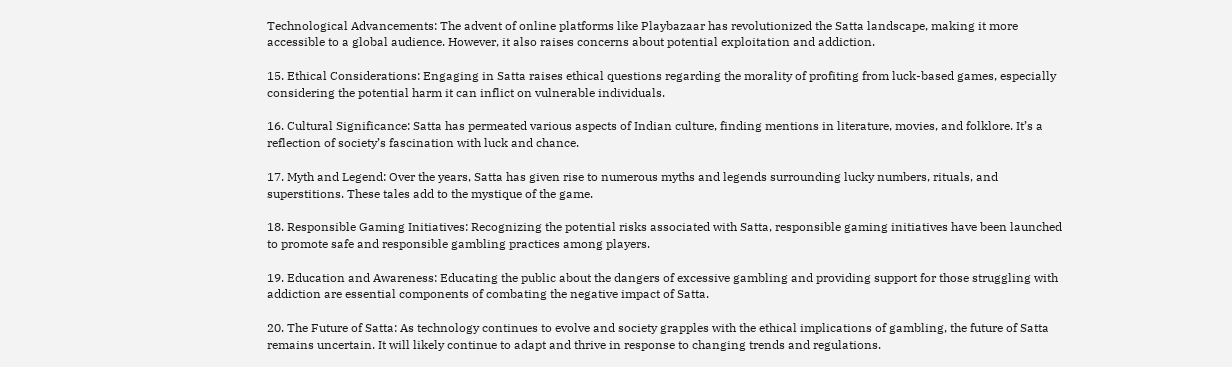Technological Advancements: The advent of online platforms like Playbazaar has revolutionized the Satta landscape, making it more accessible to a global audience. However, it also raises concerns about potential exploitation and addiction.

15. Ethical Considerations: Engaging in Satta raises ethical questions regarding the morality of profiting from luck-based games, especially considering the potential harm it can inflict on vulnerable individuals.

16. Cultural Significance: Satta has permeated various aspects of Indian culture, finding mentions in literature, movies, and folklore. It’s a reflection of society’s fascination with luck and chance.

17. Myth and Legend: Over the years, Satta has given rise to numerous myths and legends surrounding lucky numbers, rituals, and superstitions. These tales add to the mystique of the game.

18. Responsible Gaming Initiatives: Recognizing the potential risks associated with Satta, responsible gaming initiatives have been launched to promote safe and responsible gambling practices among players.

19. Education and Awareness: Educating the public about the dangers of excessive gambling and providing support for those struggling with addiction are essential components of combating the negative impact of Satta.

20. The Future of Satta: As technology continues to evolve and society grapples with the ethical implications of gambling, the future of Satta remains uncertain. It will likely continue to adapt and thrive in response to changing trends and regulations.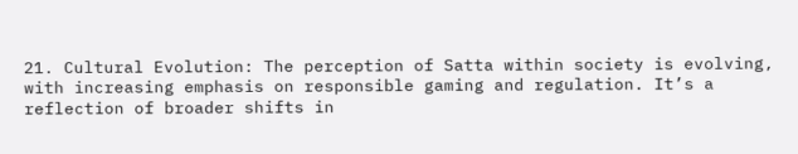21. Cultural Evolution: The perception of Satta within society is evolving, with increasing emphasis on responsible gaming and regulation. It’s a reflection of broader shifts in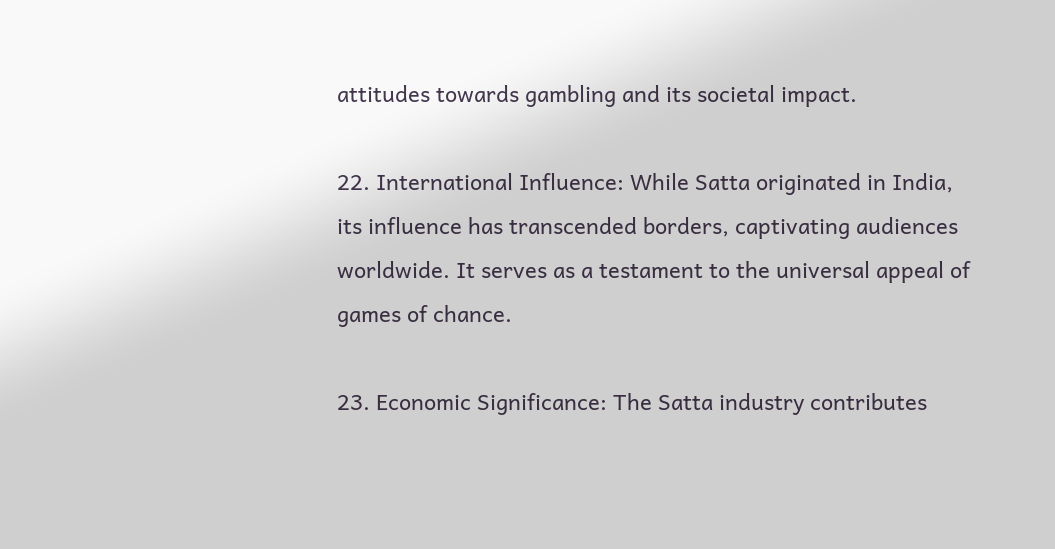attitudes towards gambling and its societal impact.

22. International Influence: While Satta originated in India, its influence has transcended borders, captivating audiences worldwide. It serves as a testament to the universal appeal of games of chance.

23. Economic Significance: The Satta industry contributes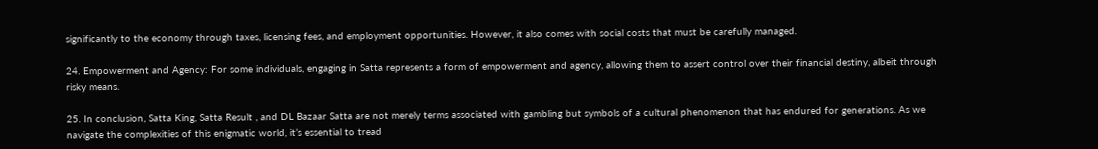significantly to the economy through taxes, licensing fees, and employment opportunities. However, it also comes with social costs that must be carefully managed.

24. Empowerment and Agency: For some individuals, engaging in Satta represents a form of empowerment and agency, allowing them to assert control over their financial destiny, albeit through risky means.

25. In conclusion, Satta King, Satta Result , and DL Bazaar Satta are not merely terms associated with gambling but symbols of a cultural phenomenon that has endured for generations. As we navigate the complexities of this enigmatic world, it’s essential to tread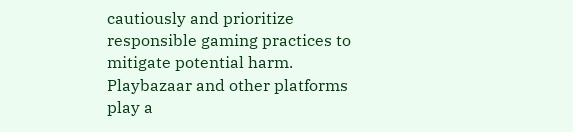cautiously and prioritize responsible gaming practices to mitigate potential harm. Playbazaar and other platforms play a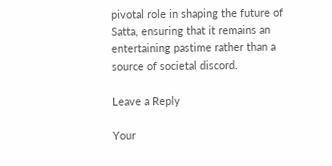pivotal role in shaping the future of Satta, ensuring that it remains an entertaining pastime rather than a source of societal discord.

Leave a Reply

Your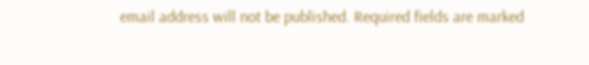email address will not be published. Required fields are marked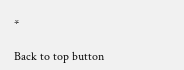*

Back to top button